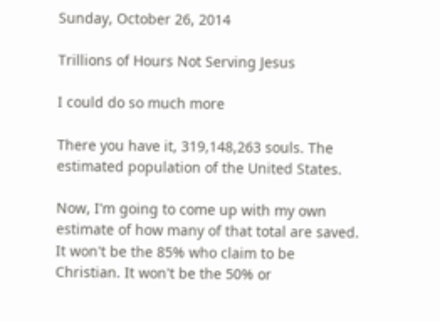Sunday, October 26, 2014

Trillions of Hours Not Serving Jesus

I could do so much more

There you have it, 319,148,263 souls. The estimated population of the United States.

Now, I'm going to come up with my own estimate of how many of that total are saved. It won't be the 85% who claim to be Christian. It won't be the 50% or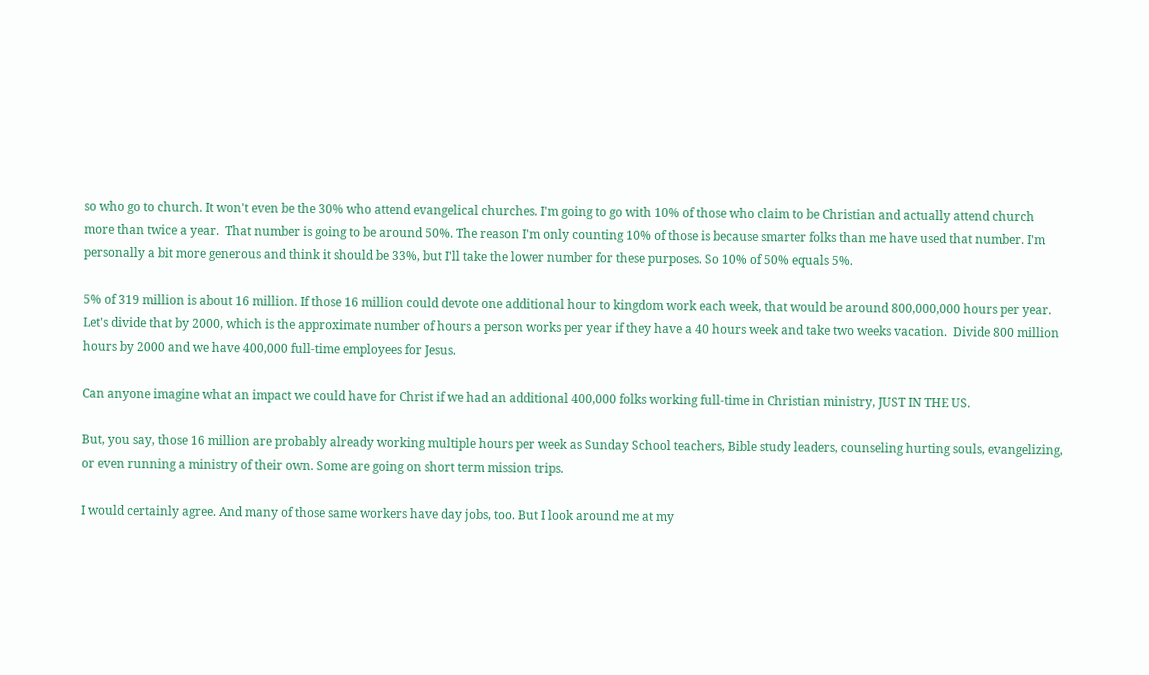so who go to church. It won't even be the 30% who attend evangelical churches. I'm going to go with 10% of those who claim to be Christian and actually attend church more than twice a year.  That number is going to be around 50%. The reason I'm only counting 10% of those is because smarter folks than me have used that number. I'm personally a bit more generous and think it should be 33%, but I'll take the lower number for these purposes. So 10% of 50% equals 5%.

5% of 319 million is about 16 million. If those 16 million could devote one additional hour to kingdom work each week, that would be around 800,000,000 hours per year. Let's divide that by 2000, which is the approximate number of hours a person works per year if they have a 40 hours week and take two weeks vacation.  Divide 800 million hours by 2000 and we have 400,000 full-time employees for Jesus.

Can anyone imagine what an impact we could have for Christ if we had an additional 400,000 folks working full-time in Christian ministry, JUST IN THE US.

But, you say, those 16 million are probably already working multiple hours per week as Sunday School teachers, Bible study leaders, counseling hurting souls, evangelizing, or even running a ministry of their own. Some are going on short term mission trips.

I would certainly agree. And many of those same workers have day jobs, too. But I look around me at my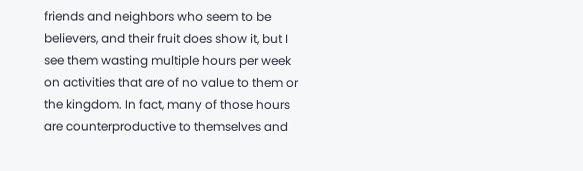friends and neighbors who seem to be believers, and their fruit does show it, but I see them wasting multiple hours per week on activities that are of no value to them or the kingdom. In fact, many of those hours are counterproductive to themselves and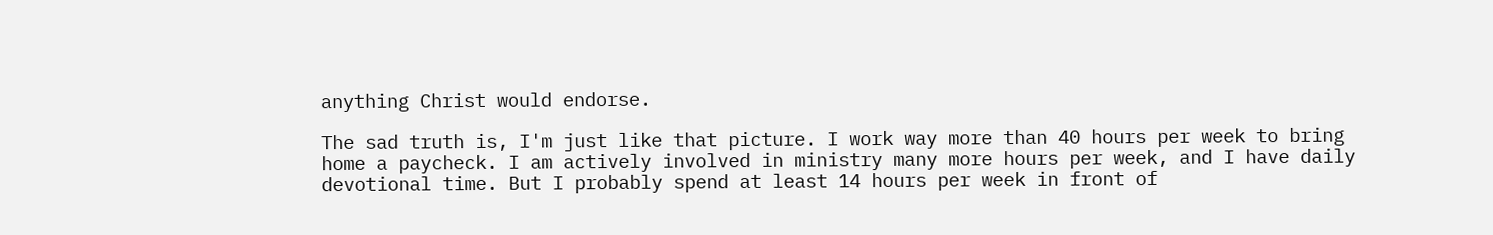anything Christ would endorse.

The sad truth is, I'm just like that picture. I work way more than 40 hours per week to bring home a paycheck. I am actively involved in ministry many more hours per week, and I have daily devotional time. But I probably spend at least 14 hours per week in front of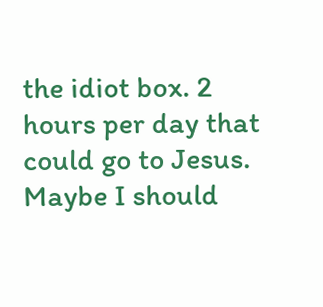the idiot box. 2 hours per day that could go to Jesus. Maybe I should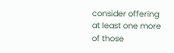consider offering at least one more of those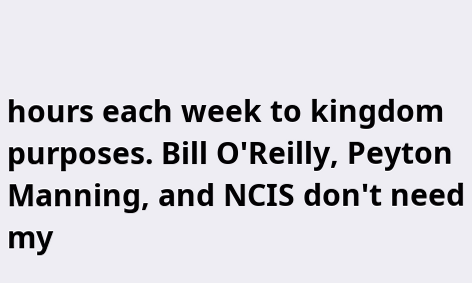hours each week to kingdom purposes. Bill O'Reilly, Peyton Manning, and NCIS don't need my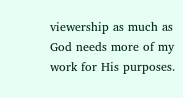viewership as much as God needs more of my work for His purposes.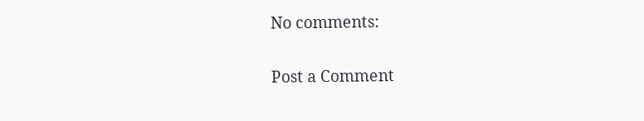No comments:

Post a Comment